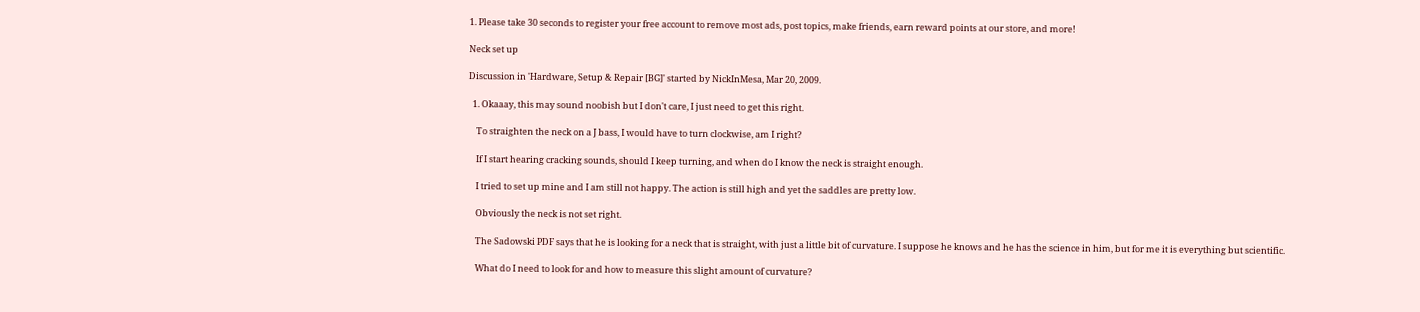1. Please take 30 seconds to register your free account to remove most ads, post topics, make friends, earn reward points at our store, and more!

Neck set up

Discussion in 'Hardware, Setup & Repair [BG]' started by NickInMesa, Mar 20, 2009.

  1. Okaaay, this may sound noobish but I don't care, I just need to get this right.

    To straighten the neck on a J bass, I would have to turn clockwise, am I right?

    If I start hearing cracking sounds, should I keep turning, and when do I know the neck is straight enough.

    I tried to set up mine and I am still not happy. The action is still high and yet the saddles are pretty low.

    Obviously the neck is not set right.

    The Sadowski PDF says that he is looking for a neck that is straight, with just a little bit of curvature. I suppose he knows and he has the science in him, but for me it is everything but scientific.

    What do I need to look for and how to measure this slight amount of curvature?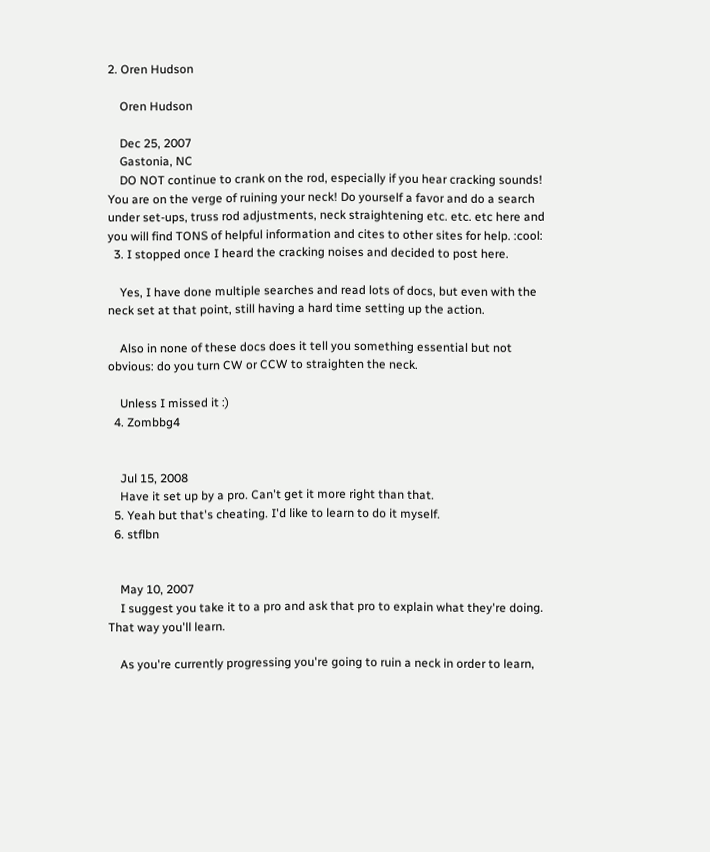2. Oren Hudson

    Oren Hudson

    Dec 25, 2007
    Gastonia, NC
    DO NOT continue to crank on the rod, especially if you hear cracking sounds! You are on the verge of ruining your neck! Do yourself a favor and do a search under set-ups, truss rod adjustments, neck straightening etc. etc. etc here and you will find TONS of helpful information and cites to other sites for help. :cool:
  3. I stopped once I heard the cracking noises and decided to post here.

    Yes, I have done multiple searches and read lots of docs, but even with the neck set at that point, still having a hard time setting up the action.

    Also in none of these docs does it tell you something essential but not obvious: do you turn CW or CCW to straighten the neck.

    Unless I missed it :)
  4. Zombbg4


    Jul 15, 2008
    Have it set up by a pro. Can't get it more right than that.
  5. Yeah but that's cheating. I'd like to learn to do it myself.
  6. stflbn


    May 10, 2007
    I suggest you take it to a pro and ask that pro to explain what they're doing. That way you'll learn.

    As you're currently progressing you're going to ruin a neck in order to learn,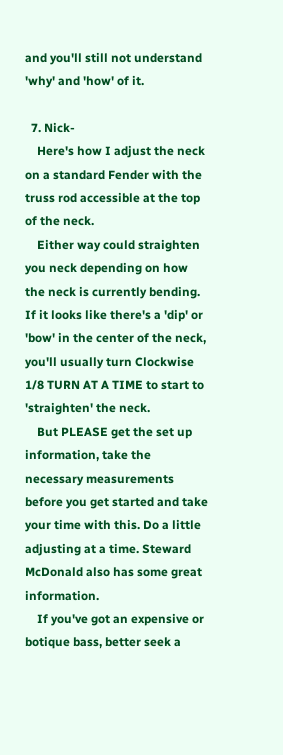and you'll still not understand 'why' and 'how' of it.

  7. Nick-
    Here's how I adjust the neck on a standard Fender with the truss rod accessible at the top of the neck.
    Either way could straighten you neck depending on how the neck is currently bending. If it looks like there's a 'dip' or 'bow' in the center of the neck, you'll usually turn Clockwise 1/8 TURN AT A TIME to start to 'straighten' the neck.
    But PLEASE get the set up information, take the necessary measurements before you get started and take your time with this. Do a little adjusting at a time. Steward McDonald also has some great information.
    If you've got an expensive or botique bass, better seek a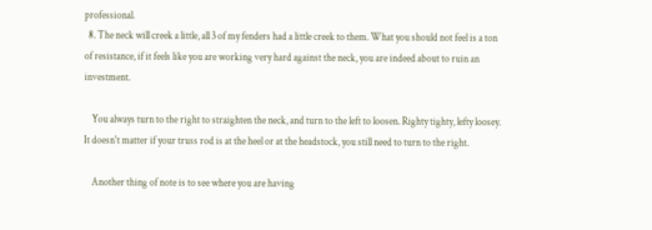professional.
  8. The neck will creek a little, all 3 of my fenders had a little creek to them. What you should not feel is a ton of resistance, if it feels like you are working very hard against the neck, you are indeed about to ruin an investment.

    You always turn to the right to straighten the neck, and turn to the left to loosen. Righty tighty, lefty loosey. It doesn't matter if your truss rod is at the heel or at the headstock, you still need to turn to the right.

    Another thing of note is to see where you are having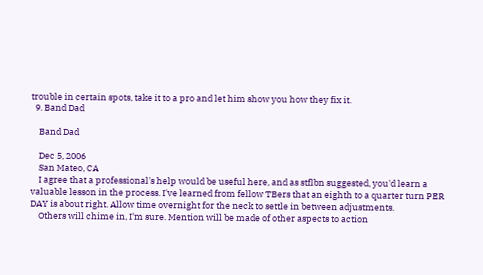trouble in certain spots, take it to a pro and let him show you how they fix it.
  9. Band Dad

    Band Dad

    Dec 5, 2006
    San Mateo, CA
    I agree that a professional's help would be useful here, and as stflbn suggested, you'd learn a valuable lesson in the process. I've learned from fellow TBers that an eighth to a quarter turn PER DAY is about right. Allow time overnight for the neck to settle in between adjustments.
    Others will chime in, I'm sure. Mention will be made of other aspects to action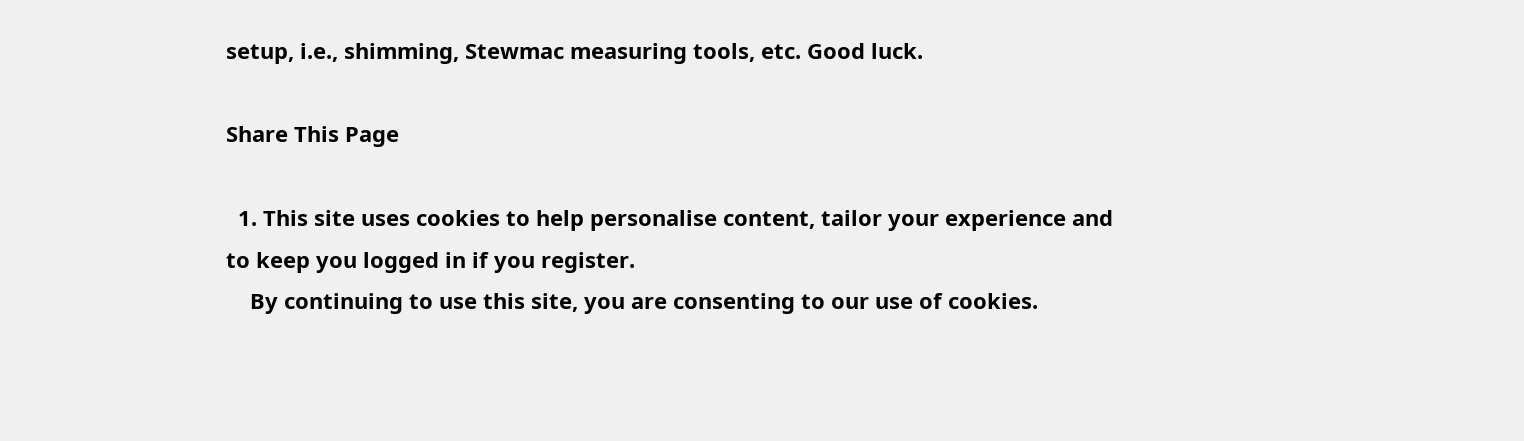setup, i.e., shimming, Stewmac measuring tools, etc. Good luck.

Share This Page

  1. This site uses cookies to help personalise content, tailor your experience and to keep you logged in if you register.
    By continuing to use this site, you are consenting to our use of cookies.